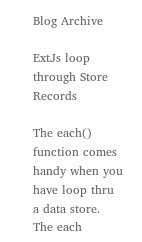Blog Archive

ExtJs loop through Store Records

The each() function comes handy when you have loop thru a data store. The each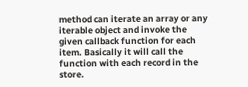method can iterate an array or any iterable object and invoke the given callback function for each item. Basically it will call the function with each record in the store.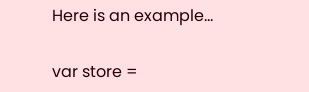Here is an example...

var store =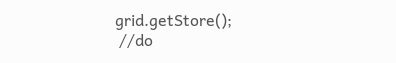grid.getStore();
 //do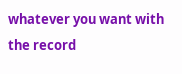whatever you want with the record